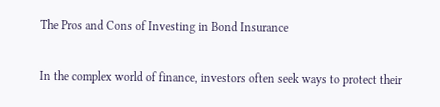The Pros and Cons of Investing in Bond Insurance

In the complex world of finance, investors often seek ways to protect their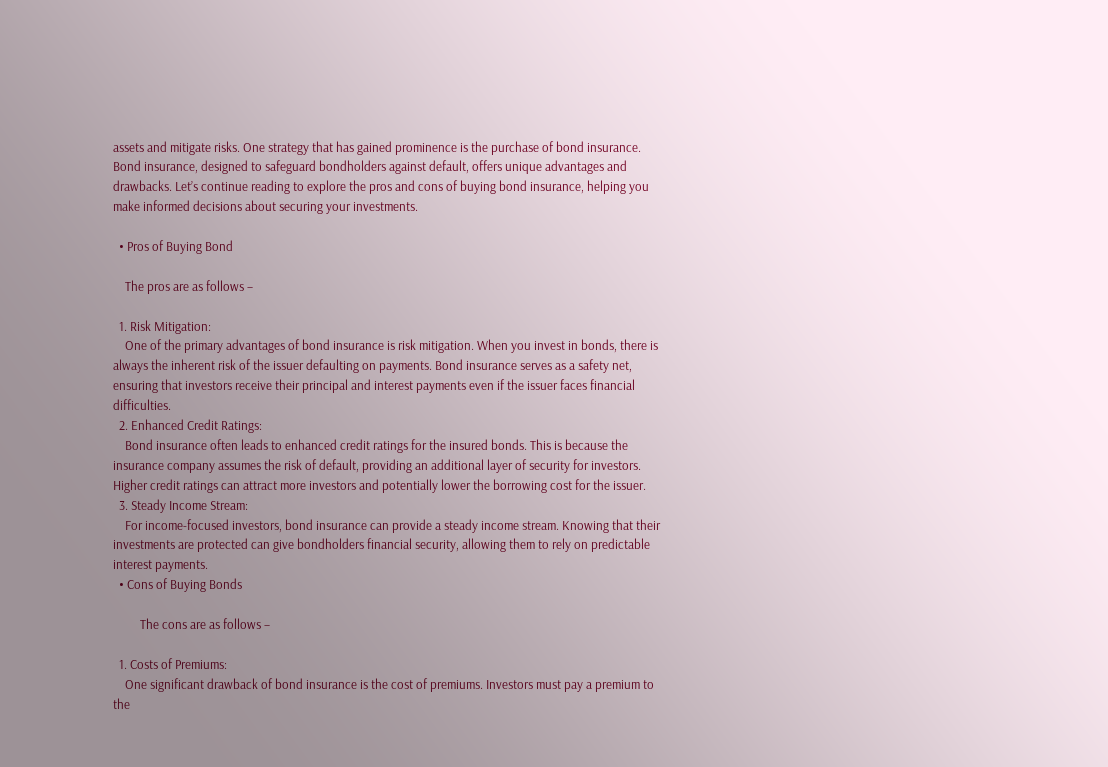assets and mitigate risks. One strategy that has gained prominence is the purchase of bond insurance. Bond insurance, designed to safeguard bondholders against default, offers unique advantages and drawbacks. Let’s continue reading to explore the pros and cons of buying bond insurance, helping you make informed decisions about securing your investments.

  • Pros of Buying Bond

    The pros are as follows –

  1. Risk Mitigation:
    One of the primary advantages of bond insurance is risk mitigation. When you invest in bonds, there is always the inherent risk of the issuer defaulting on payments. Bond insurance serves as a safety net, ensuring that investors receive their principal and interest payments even if the issuer faces financial difficulties.
  2. Enhanced Credit Ratings:
    Bond insurance often leads to enhanced credit ratings for the insured bonds. This is because the insurance company assumes the risk of default, providing an additional layer of security for investors. Higher credit ratings can attract more investors and potentially lower the borrowing cost for the issuer.
  3. Steady Income Stream:
    For income-focused investors, bond insurance can provide a steady income stream. Knowing that their investments are protected can give bondholders financial security, allowing them to rely on predictable interest payments.
  • Cons of Buying Bonds

         The cons are as follows –

  1. Costs of Premiums:
    One significant drawback of bond insurance is the cost of premiums. Investors must pay a premium to the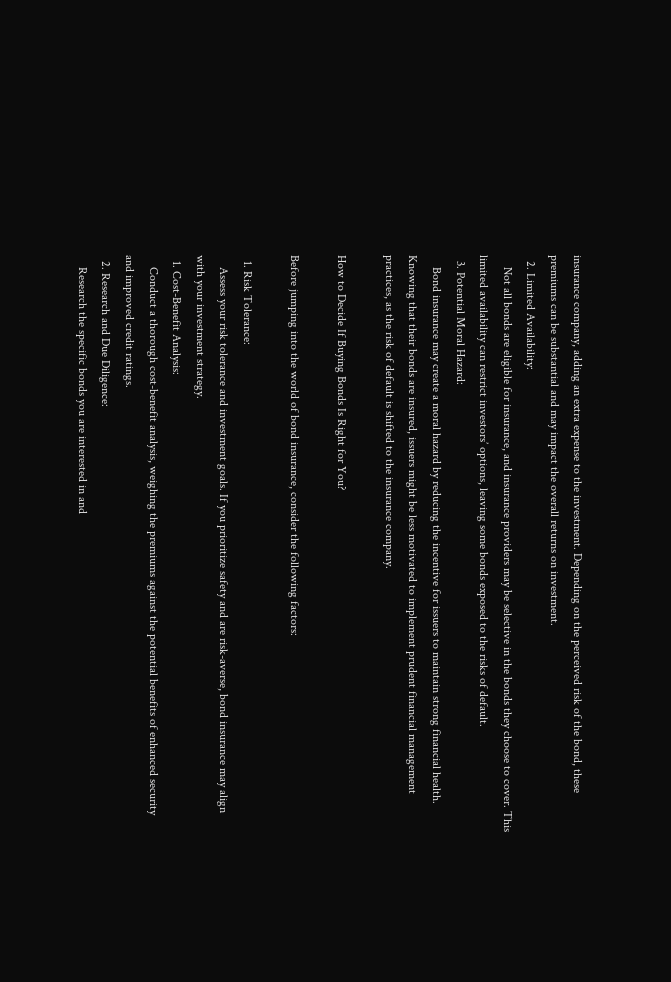insurance company, adding an extra expense to the investment. Depending on the perceived risk of the bond, these premiums can be substantial and may impact the overall returns on investment.
  2. Limited Availability:
    Not all bonds are eligible for insurance, and insurance providers may be selective in the bonds they choose to cover. This limited availability can restrict investors’ options, leaving some bonds exposed to the risks of default.
  3. Potential Moral Hazard:
    Bond insurance may create a moral hazard by reducing the incentive for issuers to maintain strong financial health. Knowing that their bonds are insured, issuers might be less motivated to implement prudent financial management practices, as the risk of default is shifted to the insurance company.

How to Decide If Buying Bonds Is Right for You?

Before jumping into the world of bond insurance, consider the following factors:

  1. Risk Tolerance:
    Assess your risk tolerance and investment goals. If you prioritize safety and are risk-averse, bond insurance may align with your investment strategy.
  1. Cost-Benefit Analysis:
    Conduct a thorough cost-benefit analysis, weighing the premiums against the potential benefits of enhanced security and improved credit ratings.
  2. Research and Due Diligence:
    Research the specific bonds you are interested in and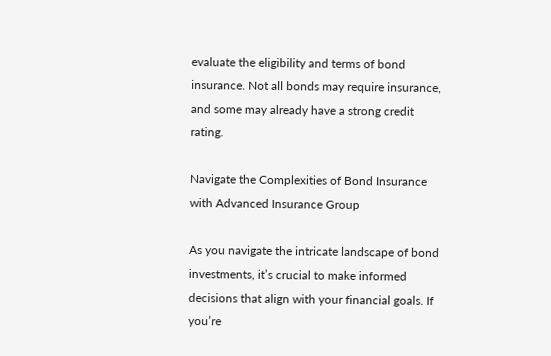evaluate the eligibility and terms of bond insurance. Not all bonds may require insurance, and some may already have a strong credit rating.

Navigate the Complexities of Bond Insurance with Advanced Insurance Group

As you navigate the intricate landscape of bond investments, it’s crucial to make informed decisions that align with your financial goals. If you’re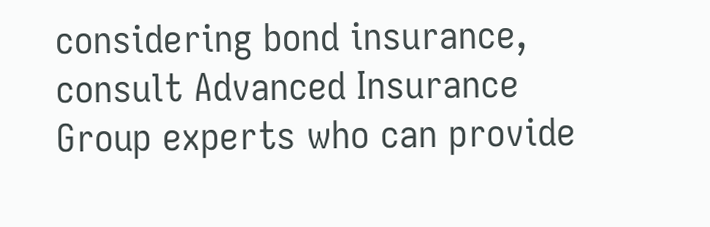considering bond insurance, consult Advanced Insurance Group experts who can provide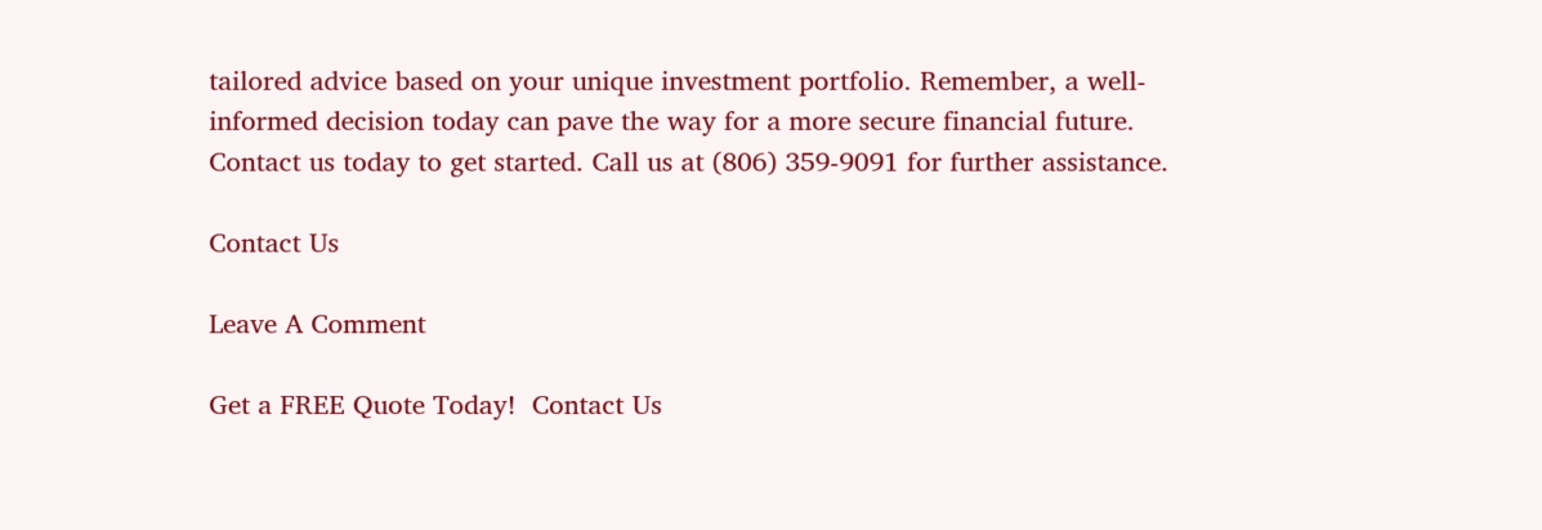tailored advice based on your unique investment portfolio. Remember, a well-informed decision today can pave the way for a more secure financial future. Contact us today to get started. Call us at (806) 359-9091 for further assistance.

Contact Us

Leave A Comment

Get a FREE Quote Today!  Contact Us